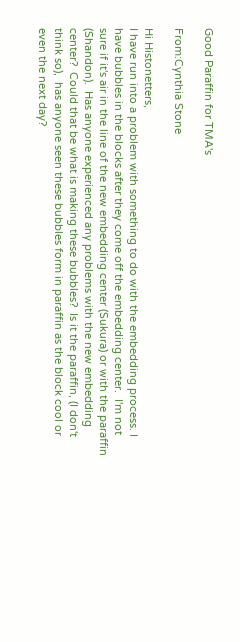Good Paraffin for TMA's

From:Cynthia Stone

Hi Histonetters,
I have run into a problem with something to do with the embedding process. I have bubbles in the blocks after they come off the embedding center.  I'm not sure if it's air in the line of the new embedding center (Sukura) or with the paraffin (Shandon).  Has anyone experienced any problems with the new embedding center?  Could that be what is making these bubbles?  Is it the paraffin, (I don't think so),  has anyone seen these bubbles form in paraffin as the block cool or even the next day?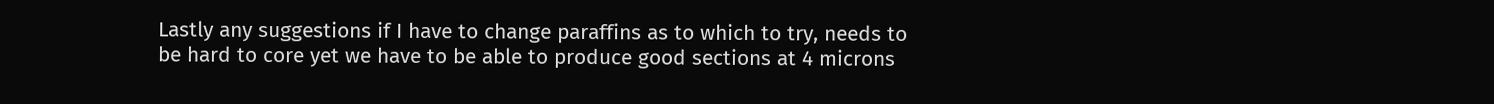Lastly any suggestions if I have to change paraffins as to which to try, needs to be hard to core yet we have to be able to produce good sections at 4 microns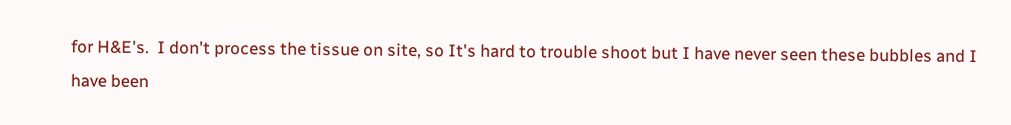for H&E's.  I don't process the tissue on site, so It's hard to trouble shoot but I have never seen these bubbles and I have been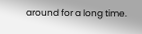around for a long time.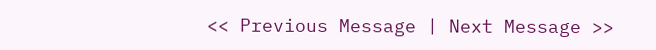<< Previous Message | Next Message >>